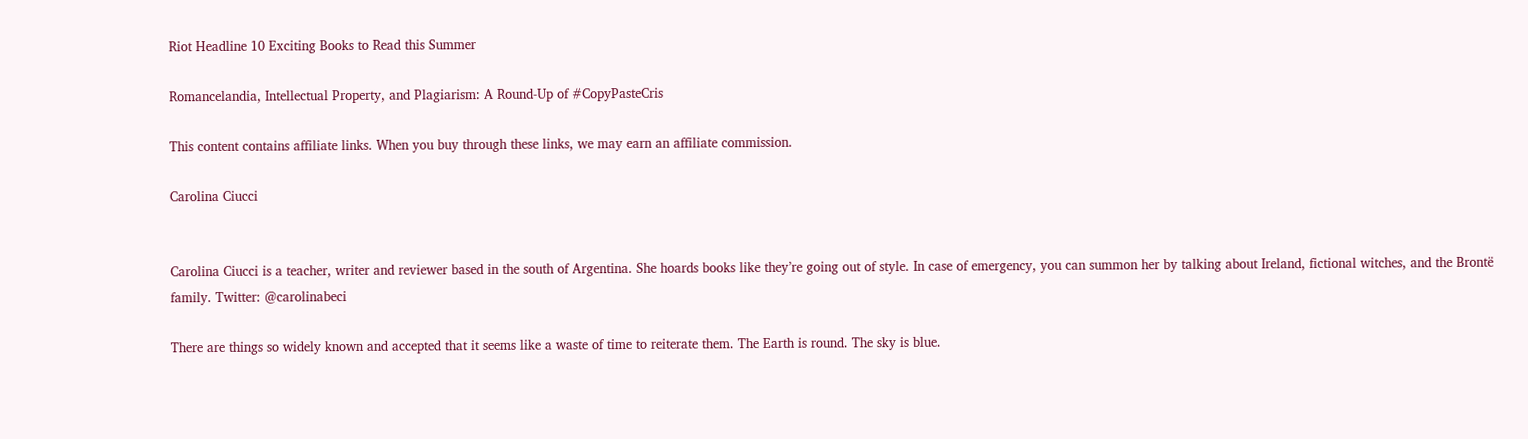Riot Headline 10 Exciting Books to Read this Summer

Romancelandia, Intellectual Property, and Plagiarism: A Round-Up of #CopyPasteCris

This content contains affiliate links. When you buy through these links, we may earn an affiliate commission.

Carolina Ciucci


Carolina Ciucci is a teacher, writer and reviewer based in the south of Argentina. She hoards books like they’re going out of style. In case of emergency, you can summon her by talking about Ireland, fictional witches, and the Brontë family. Twitter: @carolinabeci

There are things so widely known and accepted that it seems like a waste of time to reiterate them. The Earth is round. The sky is blue.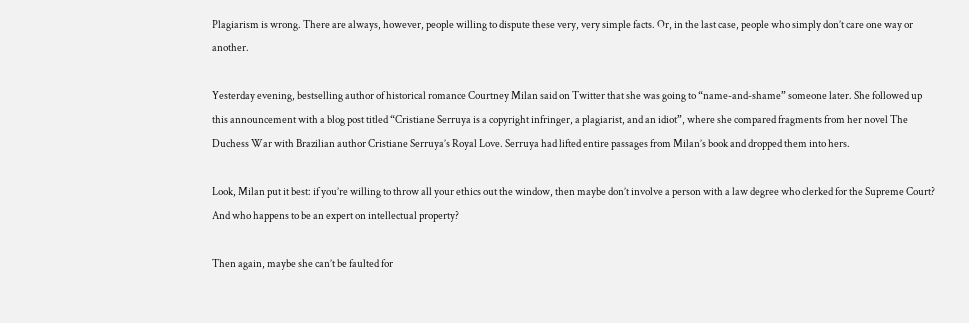Plagiarism is wrong. There are always, however, people willing to dispute these very, very simple facts. Or, in the last case, people who simply don’t care one way or another.

Yesterday evening, bestselling author of historical romance Courtney Milan said on Twitter that she was going to “name-and-shame” someone later. She followed up this announcement with a blog post titled “Cristiane Serruya is a copyright infringer, a plagiarist, and an idiot”, where she compared fragments from her novel The Duchess War with Brazilian author Cristiane Serruya’s Royal Love. Serruya had lifted entire passages from Milan’s book and dropped them into hers.

Look, Milan put it best: if you’re willing to throw all your ethics out the window, then maybe don’t involve a person with a law degree who clerked for the Supreme Court? And who happens to be an expert on intellectual property?

Then again, maybe she can’t be faulted for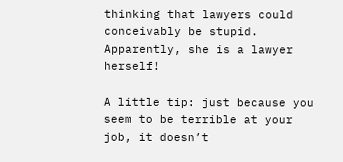thinking that lawyers could conceivably be stupid. Apparently, she is a lawyer herself!

A little tip: just because you seem to be terrible at your job, it doesn’t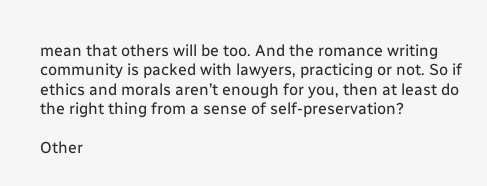mean that others will be too. And the romance writing community is packed with lawyers, practicing or not. So if ethics and morals aren’t enough for you, then at least do the right thing from a sense of self-preservation?

Other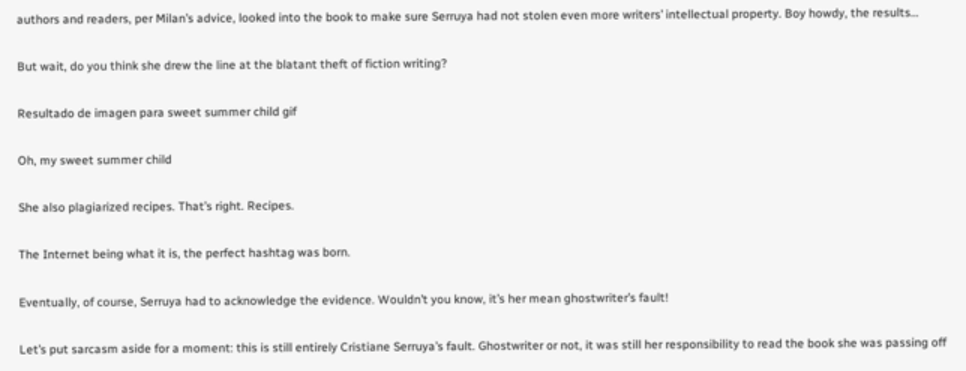authors and readers, per Milan’s advice, looked into the book to make sure Serruya had not stolen even more writers’ intellectual property. Boy howdy, the results…

But wait, do you think she drew the line at the blatant theft of fiction writing?

Resultado de imagen para sweet summer child gif

Oh, my sweet summer child

She also plagiarized recipes. That’s right. Recipes.

The Internet being what it is, the perfect hashtag was born.

Eventually, of course, Serruya had to acknowledge the evidence. Wouldn’t you know, it’s her mean ghostwriter’s fault!

Let’s put sarcasm aside for a moment: this is still entirely Cristiane Serruya’s fault. Ghostwriter or not, it was still her responsibility to read the book she was passing off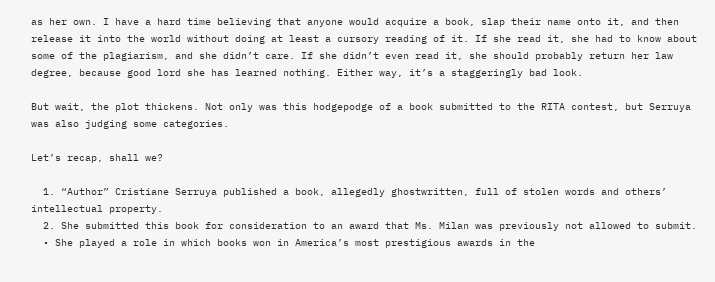as her own. I have a hard time believing that anyone would acquire a book, slap their name onto it, and then release it into the world without doing at least a cursory reading of it. If she read it, she had to know about some of the plagiarism, and she didn’t care. If she didn’t even read it, she should probably return her law degree, because good lord she has learned nothing. Either way, it’s a staggeringly bad look.

But wait, the plot thickens. Not only was this hodgepodge of a book submitted to the RITA contest, but Serruya was also judging some categories.

Let’s recap, shall we?

  1. “Author” Cristiane Serruya published a book, allegedly ghostwritten, full of stolen words and others’ intellectual property.
  2. She submitted this book for consideration to an award that Ms. Milan was previously not allowed to submit.
  • She played a role in which books won in America’s most prestigious awards in the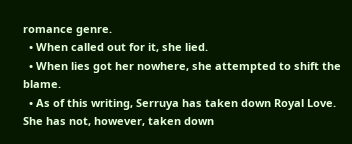romance genre.
  • When called out for it, she lied.
  • When lies got her nowhere, she attempted to shift the blame.
  • As of this writing, Serruya has taken down Royal Love. She has not, however, taken down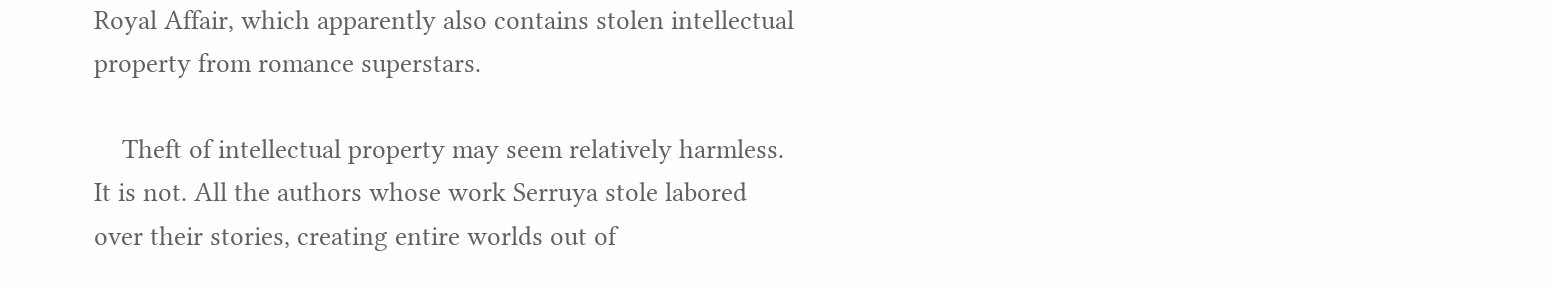Royal Affair, which apparently also contains stolen intellectual property from romance superstars.

    Theft of intellectual property may seem relatively harmless. It is not. All the authors whose work Serruya stole labored over their stories, creating entire worlds out of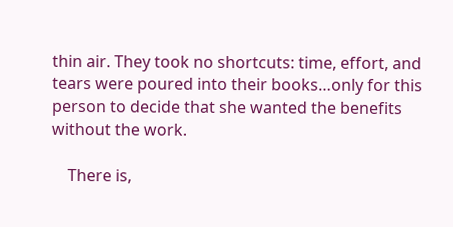thin air. They took no shortcuts: time, effort, and tears were poured into their books…only for this person to decide that she wanted the benefits without the work.

    There is,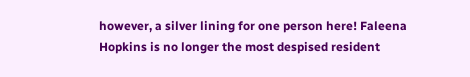however, a silver lining for one person here! Faleena Hopkins is no longer the most despised resident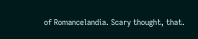of Romancelandia. Scary thought, that.